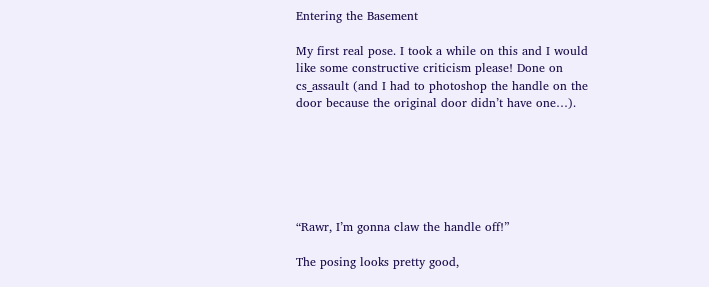Entering the Basement

My first real pose. I took a while on this and I would like some constructive criticism please! Done on cs_assault (and I had to photoshop the handle on the door because the original door didn’t have one…).






“Rawr, I’m gonna claw the handle off!”

The posing looks pretty good,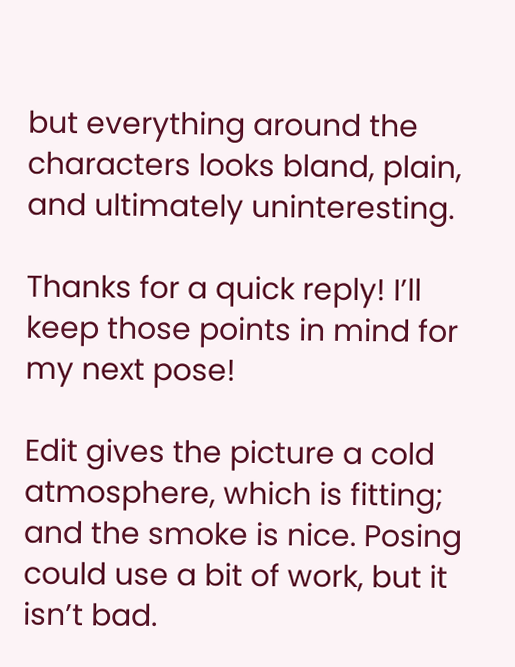but everything around the characters looks bland, plain, and ultimately uninteresting.

Thanks for a quick reply! I’ll keep those points in mind for my next pose!

Edit gives the picture a cold atmosphere, which is fitting; and the smoke is nice. Posing could use a bit of work, but it isn’t bad.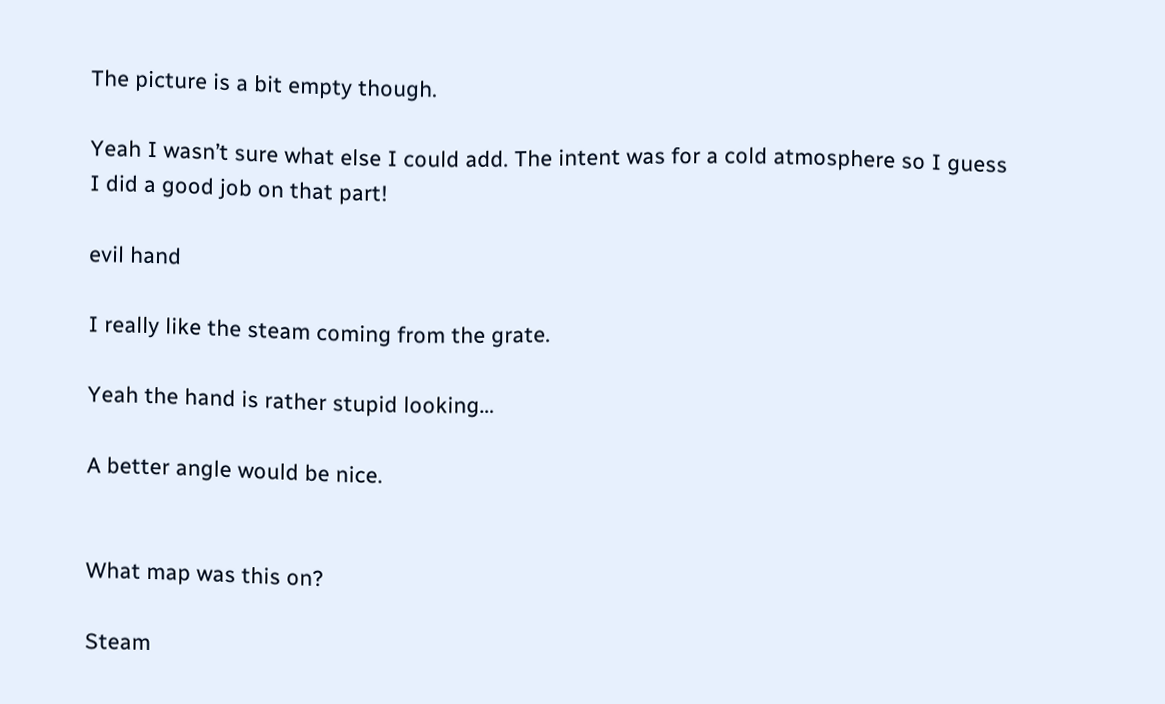The picture is a bit empty though.

Yeah I wasn’t sure what else I could add. The intent was for a cold atmosphere so I guess I did a good job on that part!

evil hand

I really like the steam coming from the grate.

Yeah the hand is rather stupid looking…

A better angle would be nice.


What map was this on?

Steam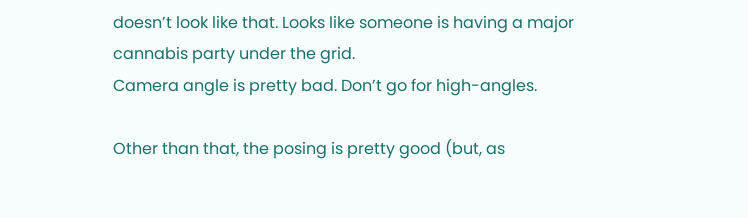doesn’t look like that. Looks like someone is having a major cannabis party under the grid.
Camera angle is pretty bad. Don’t go for high-angles.

Other than that, the posing is pretty good (but, as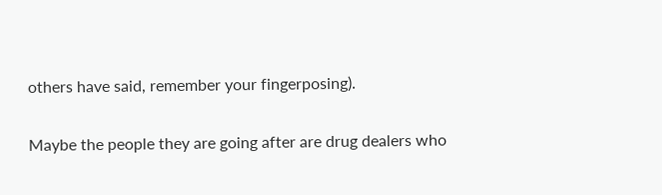others have said, remember your fingerposing).

Maybe the people they are going after are drug dealers who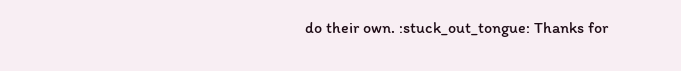do their own. :stuck_out_tongue: Thanks for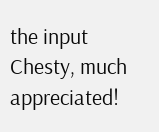the input Chesty, much appreciated!